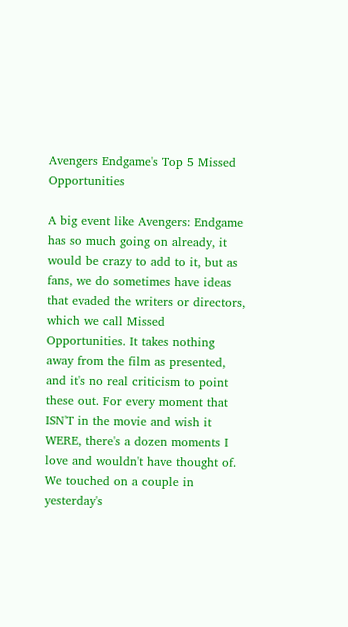Avengers Endgame's Top 5 Missed Opportunities

A big event like Avengers: Endgame has so much going on already, it would be crazy to add to it, but as fans, we do sometimes have ideas that evaded the writers or directors, which we call Missed Opportunities. It takes nothing away from the film as presented, and it's no real criticism to point these out. For every moment that ISN'T in the movie and wish it WERE, there's a dozen moments I love and wouldn't have thought of. We touched on a couple in yesterday's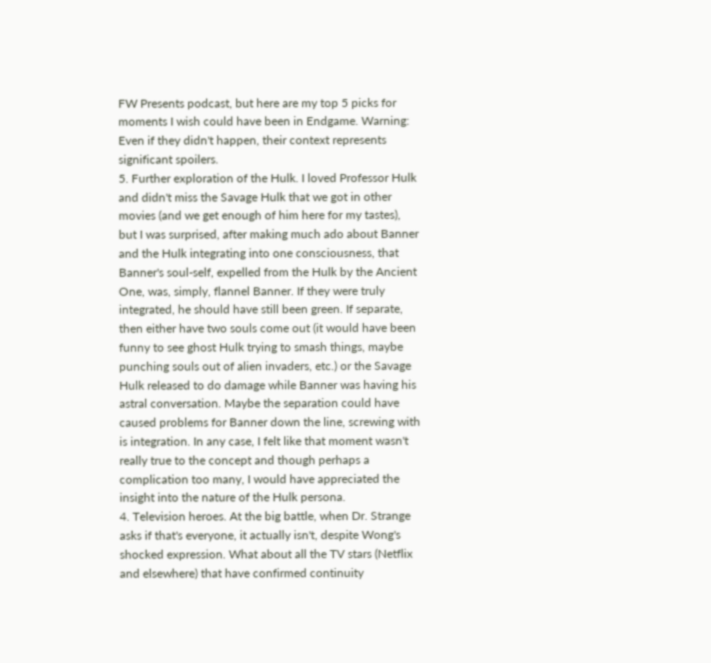FW Presents podcast, but here are my top 5 picks for moments I wish could have been in Endgame. Warning: Even if they didn't happen, their context represents significant spoilers.
5. Further exploration of the Hulk. I loved Professor Hulk and didn't miss the Savage Hulk that we got in other movies (and we get enough of him here for my tastes), but I was surprised, after making much ado about Banner and the Hulk integrating into one consciousness, that Banner's soul-self, expelled from the Hulk by the Ancient One, was, simply, flannel Banner. If they were truly integrated, he should have still been green. If separate, then either have two souls come out (it would have been funny to see ghost Hulk trying to smash things, maybe punching souls out of alien invaders, etc.) or the Savage Hulk released to do damage while Banner was having his astral conversation. Maybe the separation could have caused problems for Banner down the line, screwing with is integration. In any case, I felt like that moment wasn't really true to the concept and though perhaps a complication too many, I would have appreciated the insight into the nature of the Hulk persona.
4. Television heroes. At the big battle, when Dr. Strange asks if that's everyone, it actually isn't, despite Wong's shocked expression. What about all the TV stars (Netflix and elsewhere) that have confirmed continuity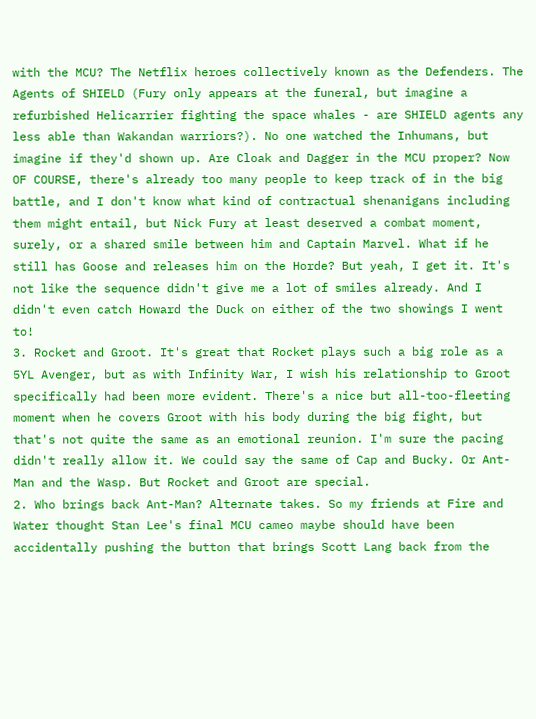with the MCU? The Netflix heroes collectively known as the Defenders. The Agents of SHIELD (Fury only appears at the funeral, but imagine a refurbished Helicarrier fighting the space whales - are SHIELD agents any less able than Wakandan warriors?). No one watched the Inhumans, but imagine if they'd shown up. Are Cloak and Dagger in the MCU proper? Now OF COURSE, there's already too many people to keep track of in the big battle, and I don't know what kind of contractual shenanigans including them might entail, but Nick Fury at least deserved a combat moment, surely, or a shared smile between him and Captain Marvel. What if he still has Goose and releases him on the Horde? But yeah, I get it. It's not like the sequence didn't give me a lot of smiles already. And I didn't even catch Howard the Duck on either of the two showings I went to!
3. Rocket and Groot. It's great that Rocket plays such a big role as a 5YL Avenger, but as with Infinity War, I wish his relationship to Groot specifically had been more evident. There's a nice but all-too-fleeting moment when he covers Groot with his body during the big fight, but that's not quite the same as an emotional reunion. I'm sure the pacing didn't really allow it. We could say the same of Cap and Bucky. Or Ant-Man and the Wasp. But Rocket and Groot are special.
2. Who brings back Ant-Man? Alternate takes. So my friends at Fire and Water thought Stan Lee's final MCU cameo maybe should have been accidentally pushing the button that brings Scott Lang back from the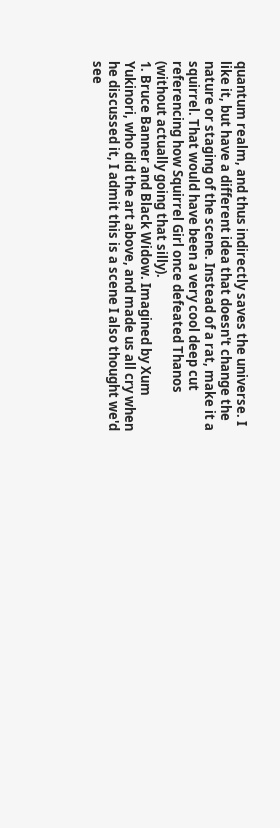quantum realm, and thus indirectly saves the universe. I like it, but have a different idea that doesn't change the nature or staging of the scene. Instead of a rat, make it a squirrel. That would have been a very cool deep cut referencing how Squirrel Girl once defeated Thanos (without actually going that silly).
1. Bruce Banner and Black Widow. Imagined by Xum Yukinori, who did the art above, and made us all cry when he discussed it, I admit this is a scene I also thought we'd see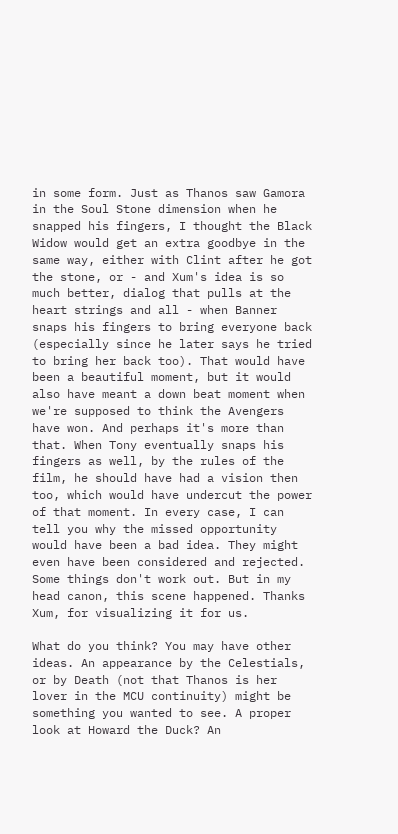in some form. Just as Thanos saw Gamora in the Soul Stone dimension when he snapped his fingers, I thought the Black Widow would get an extra goodbye in the same way, either with Clint after he got the stone, or - and Xum's idea is so much better, dialog that pulls at the heart strings and all - when Banner snaps his fingers to bring everyone back (especially since he later says he tried to bring her back too). That would have been a beautiful moment, but it would also have meant a down beat moment when we're supposed to think the Avengers have won. And perhaps it's more than that. When Tony eventually snaps his fingers as well, by the rules of the film, he should have had a vision then too, which would have undercut the power of that moment. In every case, I can tell you why the missed opportunity would have been a bad idea. They might even have been considered and rejected. Some things don't work out. But in my head canon, this scene happened. Thanks Xum, for visualizing it for us.

What do you think? You may have other ideas. An appearance by the Celestials, or by Death (not that Thanos is her lover in the MCU continuity) might be something you wanted to see. A proper look at Howard the Duck? An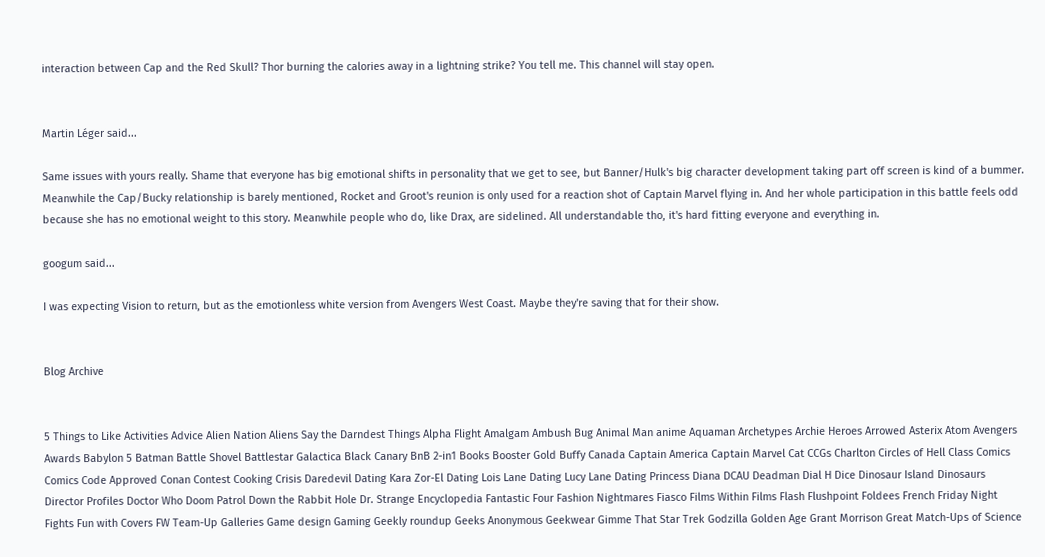interaction between Cap and the Red Skull? Thor burning the calories away in a lightning strike? You tell me. This channel will stay open.


Martin Léger said...

Same issues with yours really. Shame that everyone has big emotional shifts in personality that we get to see, but Banner/Hulk's big character development taking part off screen is kind of a bummer. Meanwhile the Cap/Bucky relationship is barely mentioned, Rocket and Groot's reunion is only used for a reaction shot of Captain Marvel flying in. And her whole participation in this battle feels odd because she has no emotional weight to this story. Meanwhile people who do, like Drax, are sidelined. All understandable tho, it's hard fitting everyone and everything in.

googum said...

I was expecting Vision to return, but as the emotionless white version from Avengers West Coast. Maybe they're saving that for their show.


Blog Archive


5 Things to Like Activities Advice Alien Nation Aliens Say the Darndest Things Alpha Flight Amalgam Ambush Bug Animal Man anime Aquaman Archetypes Archie Heroes Arrowed Asterix Atom Avengers Awards Babylon 5 Batman Battle Shovel Battlestar Galactica Black Canary BnB 2-in1 Books Booster Gold Buffy Canada Captain America Captain Marvel Cat CCGs Charlton Circles of Hell Class Comics Comics Code Approved Conan Contest Cooking Crisis Daredevil Dating Kara Zor-El Dating Lois Lane Dating Lucy Lane Dating Princess Diana DCAU Deadman Dial H Dice Dinosaur Island Dinosaurs Director Profiles Doctor Who Doom Patrol Down the Rabbit Hole Dr. Strange Encyclopedia Fantastic Four Fashion Nightmares Fiasco Films Within Films Flash Flushpoint Foldees French Friday Night Fights Fun with Covers FW Team-Up Galleries Game design Gaming Geekly roundup Geeks Anonymous Geekwear Gimme That Star Trek Godzilla Golden Age Grant Morrison Great Match-Ups of Science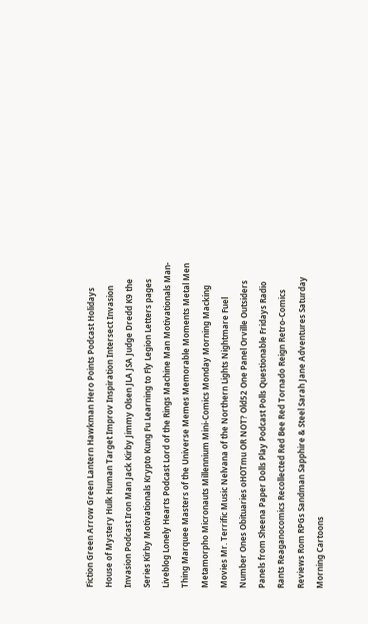Fiction Green Arrow Green Lantern Hawkman Hero Points Podcast Holidays House of Mystery Hulk Human Target Improv Inspiration Intersect Invasion Invasion Podcast Iron Man Jack Kirby Jimmy Olsen JLA JSA Judge Dredd K9 the Series Kirby Motivationals Krypto Kung Fu Learning to Fly Legion Letters pages Liveblog Lonely Hearts Podcast Lord of the Rings Machine Man Motivationals Man-Thing Marquee Masters of the Universe Memes Memorable Moments Metal Men Metamorpho Micronauts Millennium Mini-Comics Monday Morning Macking Movies Mr. Terrific Music Nelvana of the Northern Lights Nightmare Fuel Number Ones Obituaries oHOTmu OR NOT? Old52 One Panel Orville Outsiders Panels from Sheena Paper Dolls Play Podcast Polls Questionable Fridays Radio Rants Reaganocomics Recollected Red Bee Red Tornado Reign Retro-Comics Reviews Rom RPGs Sandman Sapphire & Steel Sarah Jane Adventures Saturday Morning Cartoons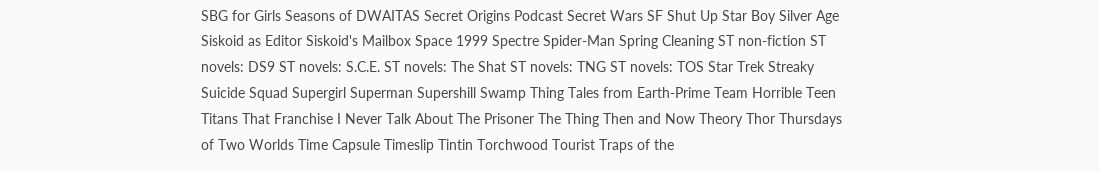SBG for Girls Seasons of DWAITAS Secret Origins Podcast Secret Wars SF Shut Up Star Boy Silver Age Siskoid as Editor Siskoid's Mailbox Space 1999 Spectre Spider-Man Spring Cleaning ST non-fiction ST novels: DS9 ST novels: S.C.E. ST novels: The Shat ST novels: TNG ST novels: TOS Star Trek Streaky Suicide Squad Supergirl Superman Supershill Swamp Thing Tales from Earth-Prime Team Horrible Teen Titans That Franchise I Never Talk About The Prisoner The Thing Then and Now Theory Thor Thursdays of Two Worlds Time Capsule Timeslip Tintin Torchwood Tourist Traps of the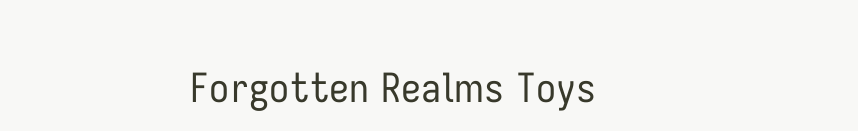Forgotten Realms Toys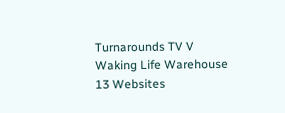Turnarounds TV V Waking Life Warehouse 13 Websites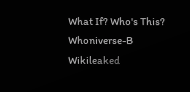What If? Who's This? Whoniverse-B Wikileaked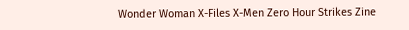Wonder Woman X-Files X-Men Zero Hour Strikes Zine